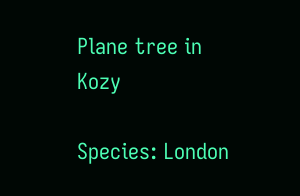Plane tree in Kozy

Species: London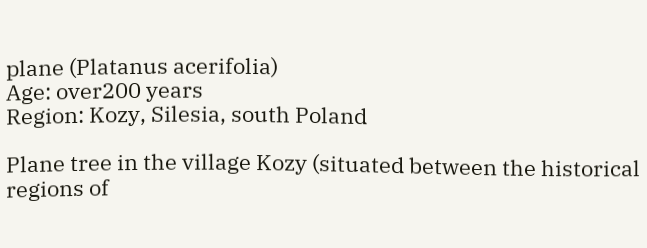plane (Platanus acerifolia)
Age: over200 years
Region: Kozy, Silesia, south Poland

Plane tree in the village Kozy (situated between the historical regions of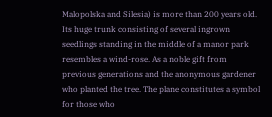Malopolska and Silesia) is more than 200 years old. Its huge trunk consisting of several ingrown seedlings standing in the middle of a manor park resembles a wind-rose. As a noble gift from previous generations and the anonymous gardener who planted the tree. The plane constitutes a symbol for those who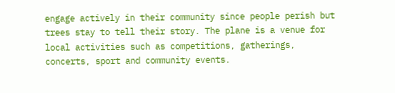engage actively in their community since people perish but trees stay to tell their story. The plane is a venue for local activities such as competitions, gatherings, concerts, sport and community events.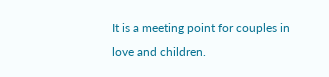It is a meeting point for couples in love and children.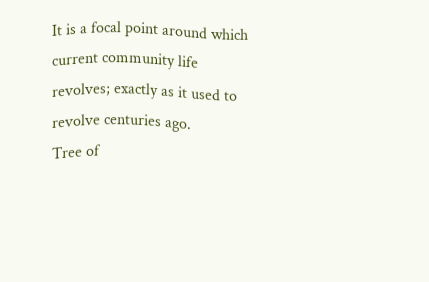It is a focal point around which current community life revolves; exactly as it used to revolve centuries ago.
Tree of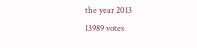the year 2013
13989 votes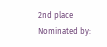2nd place
Nominated by: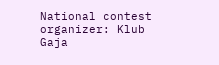National contest organizer: Klub Gaja